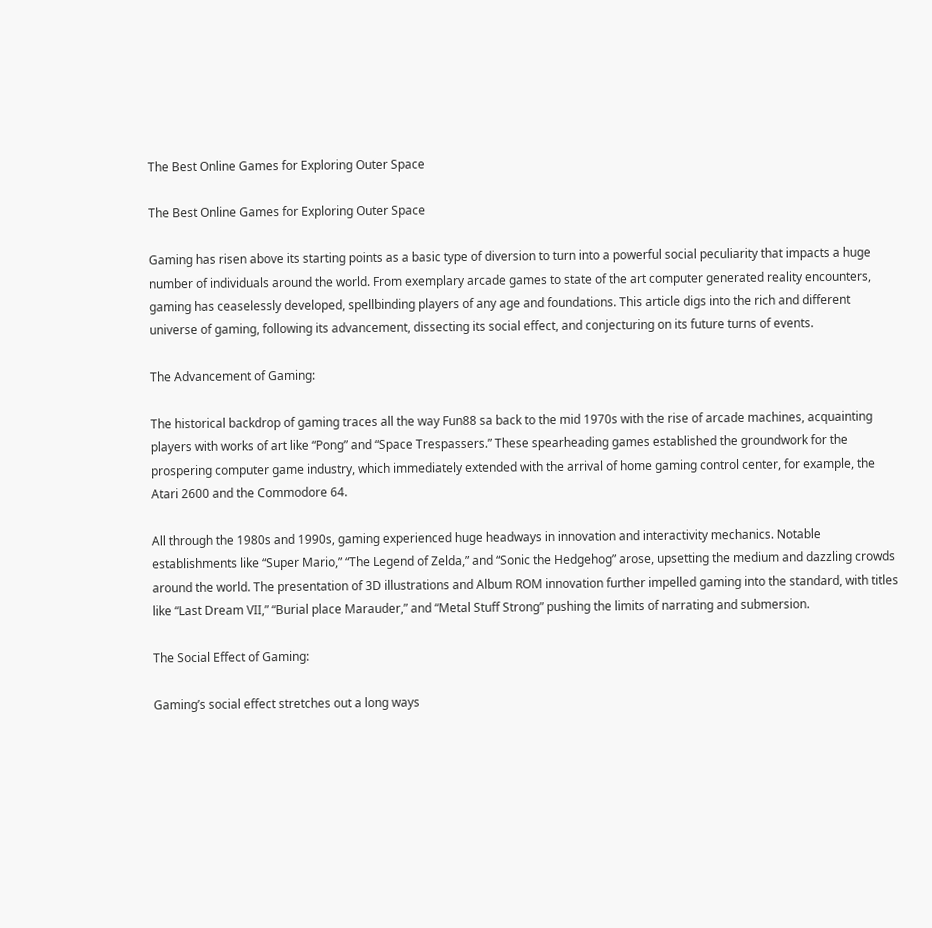The Best Online Games for Exploring Outer Space

The Best Online Games for Exploring Outer Space

Gaming has risen above its starting points as a basic type of diversion to turn into a powerful social peculiarity that impacts a huge number of individuals around the world. From exemplary arcade games to state of the art computer generated reality encounters, gaming has ceaselessly developed, spellbinding players of any age and foundations. This article digs into the rich and different universe of gaming, following its advancement, dissecting its social effect, and conjecturing on its future turns of events.

The Advancement of Gaming:

The historical backdrop of gaming traces all the way Fun88 sa back to the mid 1970s with the rise of arcade machines, acquainting players with works of art like “Pong” and “Space Trespassers.” These spearheading games established the groundwork for the prospering computer game industry, which immediately extended with the arrival of home gaming control center, for example, the Atari 2600 and the Commodore 64.

All through the 1980s and 1990s, gaming experienced huge headways in innovation and interactivity mechanics. Notable establishments like “Super Mario,” “The Legend of Zelda,” and “Sonic the Hedgehog” arose, upsetting the medium and dazzling crowds around the world. The presentation of 3D illustrations and Album ROM innovation further impelled gaming into the standard, with titles like “Last Dream VII,” “Burial place Marauder,” and “Metal Stuff Strong” pushing the limits of narrating and submersion.

The Social Effect of Gaming:

Gaming’s social effect stretches out a long ways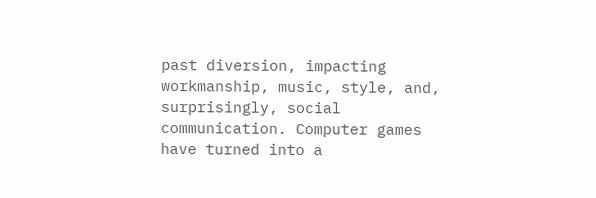past diversion, impacting workmanship, music, style, and, surprisingly, social communication. Computer games have turned into a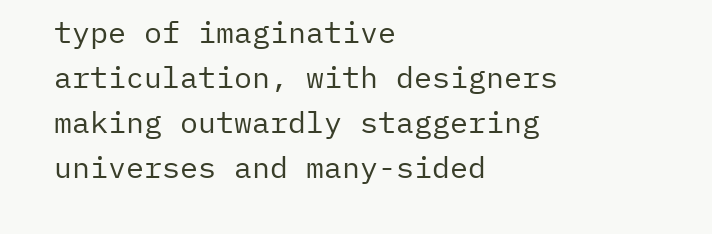type of imaginative articulation, with designers making outwardly staggering universes and many-sided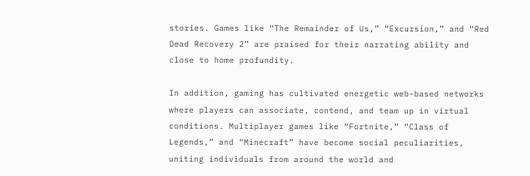stories. Games like “The Remainder of Us,” “Excursion,” and “Red Dead Recovery 2” are praised for their narrating ability and close to home profundity.

In addition, gaming has cultivated energetic web-based networks where players can associate, contend, and team up in virtual conditions. Multiplayer games like “Fortnite,” “Class of Legends,” and “Minecraft” have become social peculiarities, uniting individuals from around the world and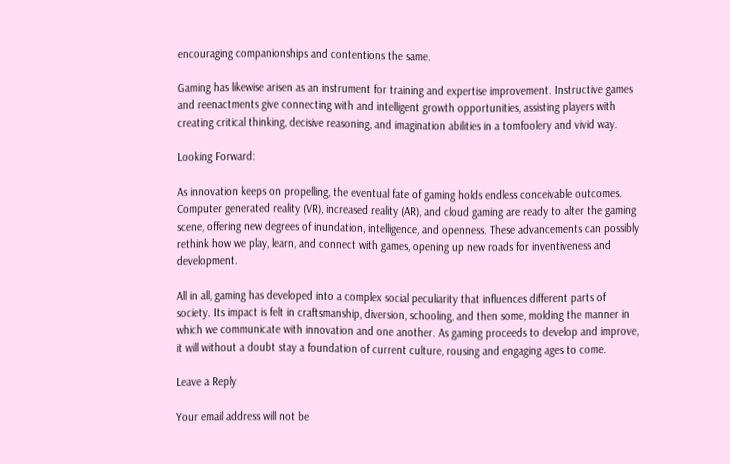encouraging companionships and contentions the same.

Gaming has likewise arisen as an instrument for training and expertise improvement. Instructive games and reenactments give connecting with and intelligent growth opportunities, assisting players with creating critical thinking, decisive reasoning, and imagination abilities in a tomfoolery and vivid way.

Looking Forward:

As innovation keeps on propelling, the eventual fate of gaming holds endless conceivable outcomes. Computer generated reality (VR), increased reality (AR), and cloud gaming are ready to alter the gaming scene, offering new degrees of inundation, intelligence, and openness. These advancements can possibly rethink how we play, learn, and connect with games, opening up new roads for inventiveness and development.

All in all, gaming has developed into a complex social peculiarity that influences different parts of society. Its impact is felt in craftsmanship, diversion, schooling, and then some, molding the manner in which we communicate with innovation and one another. As gaming proceeds to develop and improve, it will without a doubt stay a foundation of current culture, rousing and engaging ages to come.

Leave a Reply

Your email address will not be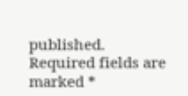published. Required fields are marked *